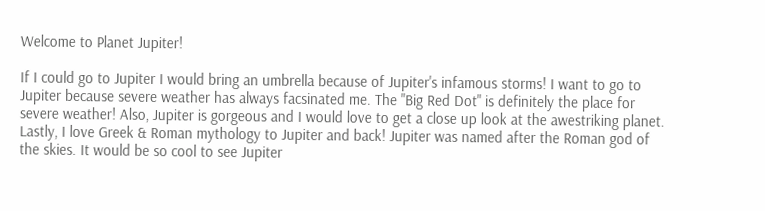Welcome to Planet Jupiter!

If I could go to Jupiter I would bring an umbrella because of Jupiter's infamous storms! I want to go to Jupiter because severe weather has always facsinated me. The "Big Red Dot" is definitely the place for severe weather! Also, Jupiter is gorgeous and I would love to get a close up look at the awestriking planet. Lastly, I love Greek & Roman mythology to Jupiter and back! Jupiter was named after the Roman god of the skies. It would be so cool to see Jupiter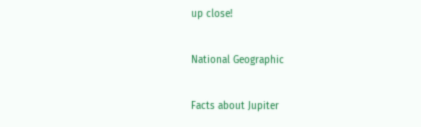up close!

National Geographic

Facts about Jupiter